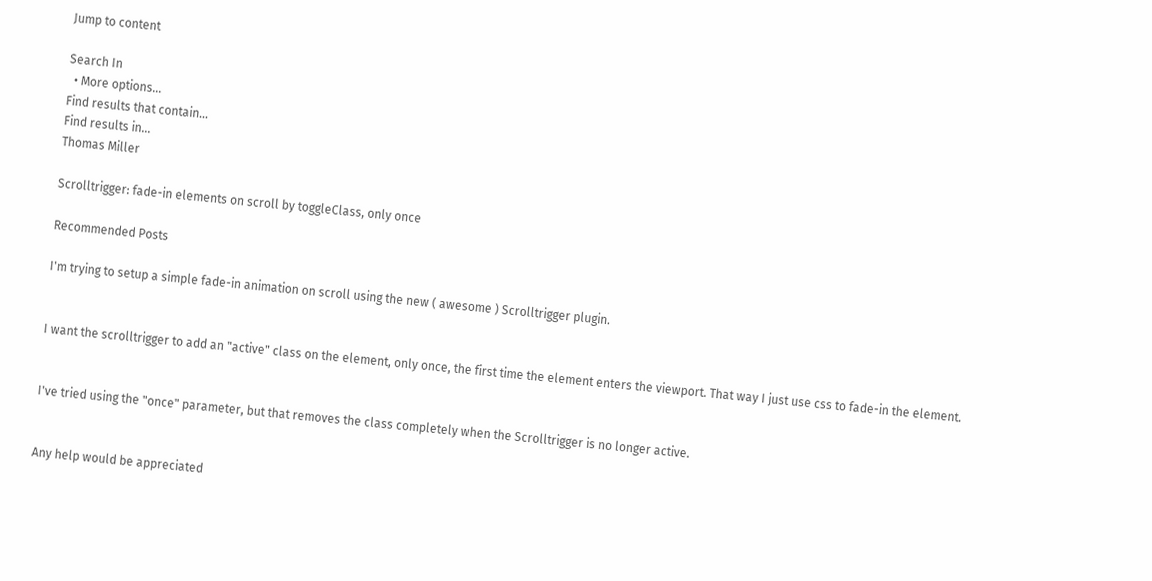Jump to content

Search In
  • More options...
Find results that contain...
Find results in...
Thomas Miller

Scrolltrigger: fade-in elements on scroll by toggleClass, only once

Recommended Posts

I'm trying to setup a simple fade-in animation on scroll using the new ( awesome ) Scrolltrigger plugin.


I want the scrolltrigger to add an "active" class on the element, only once, the first time the element enters the viewport. That way I just use css to fade-in the element.


I've tried using the "once" parameter, but that removes the class completely when the Scrolltrigger is no longer active.


Any help would be appreciated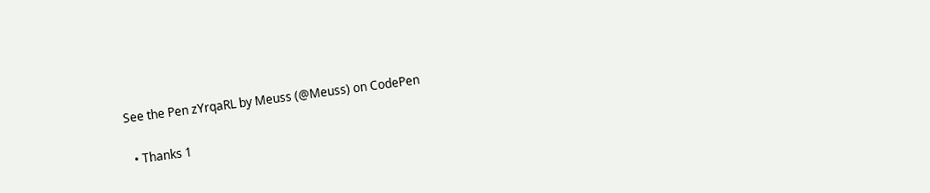See the Pen zYrqaRL by Meuss (@Meuss) on CodePen

  • Thanks 1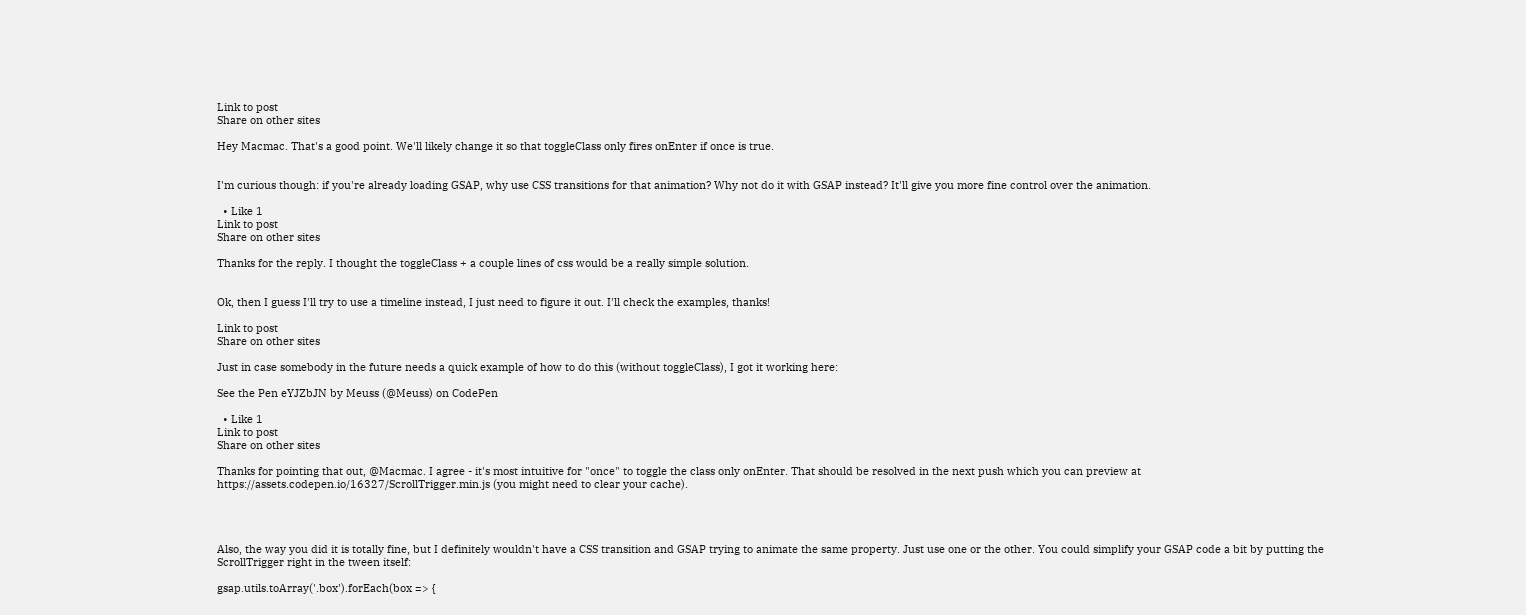Link to post
Share on other sites

Hey Macmac. That's a good point. We'll likely change it so that toggleClass only fires onEnter if once is true.


I'm curious though: if you're already loading GSAP, why use CSS transitions for that animation? Why not do it with GSAP instead? It'll give you more fine control over the animation.

  • Like 1
Link to post
Share on other sites

Thanks for the reply. I thought the toggleClass + a couple lines of css would be a really simple solution.


Ok, then I guess I'll try to use a timeline instead, I just need to figure it out. I'll check the examples, thanks!

Link to post
Share on other sites

Just in case somebody in the future needs a quick example of how to do this (without toggleClass), I got it working here:

See the Pen eYJZbJN by Meuss (@Meuss) on CodePen

  • Like 1
Link to post
Share on other sites

Thanks for pointing that out, @Macmac. I agree - it's most intuitive for "once" to toggle the class only onEnter. That should be resolved in the next push which you can preview at https://assets.codepen.io/16327/ScrollTrigger.min.js (you might need to clear your cache).




Also, the way you did it is totally fine, but I definitely wouldn't have a CSS transition and GSAP trying to animate the same property. Just use one or the other. You could simplify your GSAP code a bit by putting the ScrollTrigger right in the tween itself:

gsap.utils.toArray('.box').forEach(box => {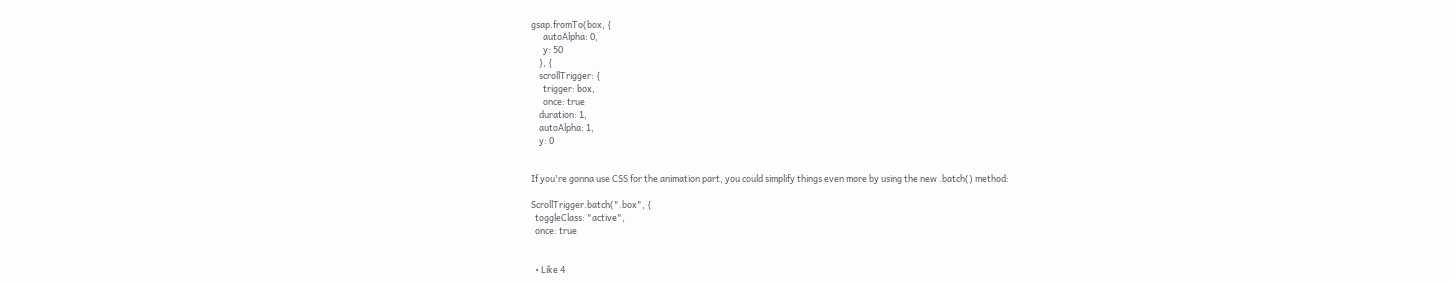gsap.fromTo(box, {
      autoAlpha: 0,
      y: 50
    }, {
    scrollTrigger: {
      trigger: box,
      once: true
    duration: 1,
    autoAlpha: 1,
    y: 0


If you're gonna use CSS for the animation part, you could simplify things even more by using the new .batch() method:

ScrollTrigger.batch(".box", {
  toggleClass: "active",
  once: true


  • Like 4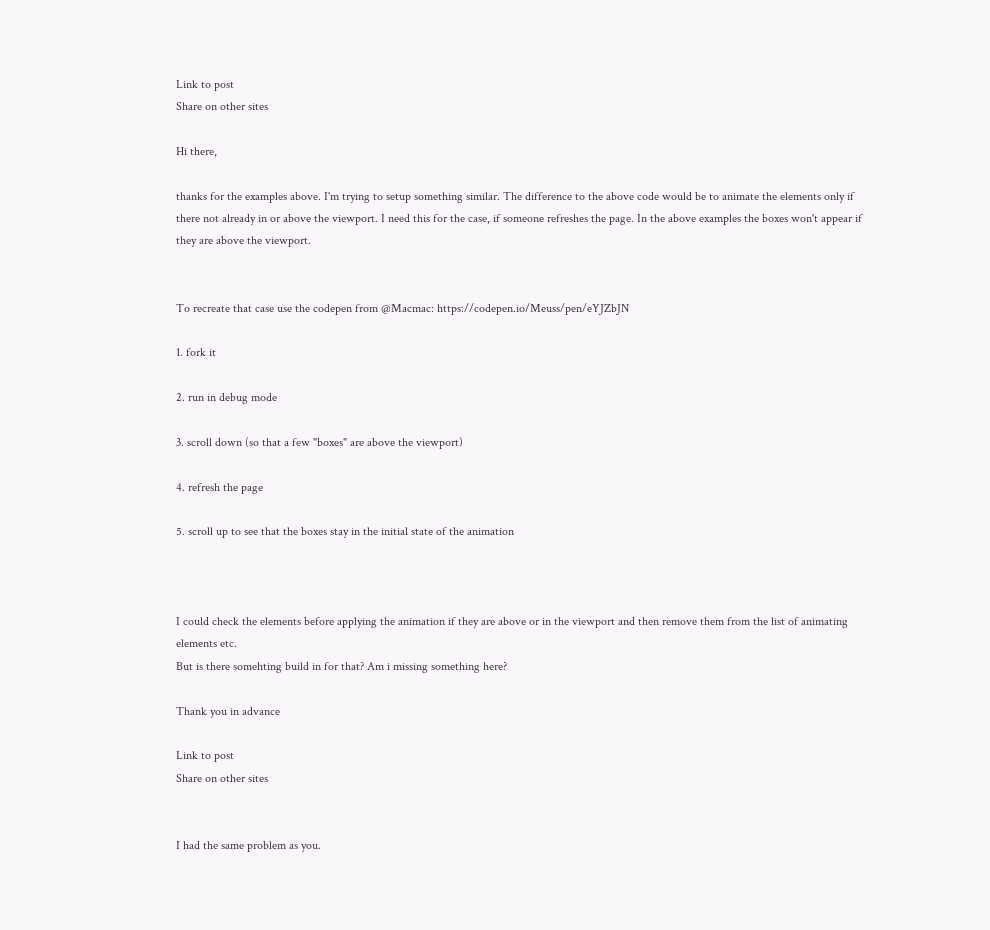Link to post
Share on other sites

Hi there,

thanks for the examples above. I'm trying to setup something similar. The difference to the above code would be to animate the elements only if there not already in or above the viewport. I need this for the case, if someone refreshes the page. In the above examples the boxes won't appear if they are above the viewport.


To recreate that case use the codepen from @Macmac: https://codepen.io/Meuss/pen/eYJZbJN

1. fork it

2. run in debug mode

3. scroll down (so that a few "boxes" are above the viewport)

4. refresh the page

5. scroll up to see that the boxes stay in the initial state of the animation



I could check the elements before applying the animation if they are above or in the viewport and then remove them from the list of animating elements etc.
But is there somehting build in for that? Am i missing something here?

Thank you in advance

Link to post
Share on other sites


I had the same problem as you.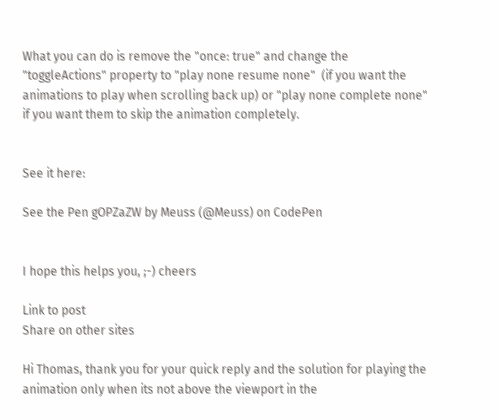What you can do is remove the "once: true" and change the "toggleActions" property to "play none resume none"  (if you want the animations to play when scrolling back up) or "play none complete none" if you want them to skip the animation completely.


See it here:

See the Pen gOPZaZW by Meuss (@Meuss) on CodePen


I hope this helps you, ;-) cheers

Link to post
Share on other sites

Hi Thomas, thank you for your quick reply and the solution for playing the animation only when its not above the viewport in the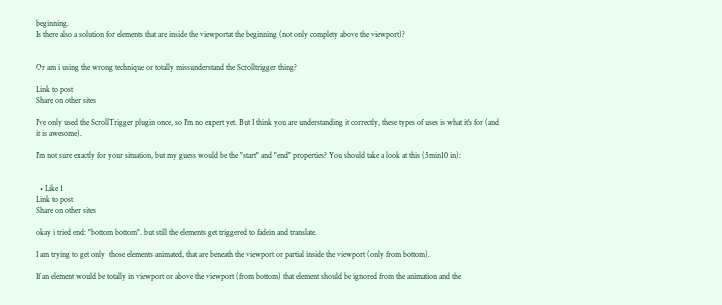beginning.
Is there also a solution for elements that are inside the viewportat the beginning (not only complety above the viewport)?


Or am i using the wrong technique or totally missunderstand the Scrolltrigger thing?

Link to post
Share on other sites

I've only used the ScrollTrigger plugin once, so I'm no expert yet. But I think you are understanding it correctly, these types of uses is what it's for (and it is awesome).

I'm not sure exactly for your situation, but my guess would be the "start" and "end" properties? You should take a look at this (5min10 in):


  • Like 1
Link to post
Share on other sites

okay i tried end: "bottom bottom". but still the elements get triggered to fadein and translate.

I am trying to get only  those elements animated, that are beneath the viewport or partial inside the viewport (only from bottom).

If an element would be totally in viewport or above the viewport (from bottom) that element should be ignored from the animation and the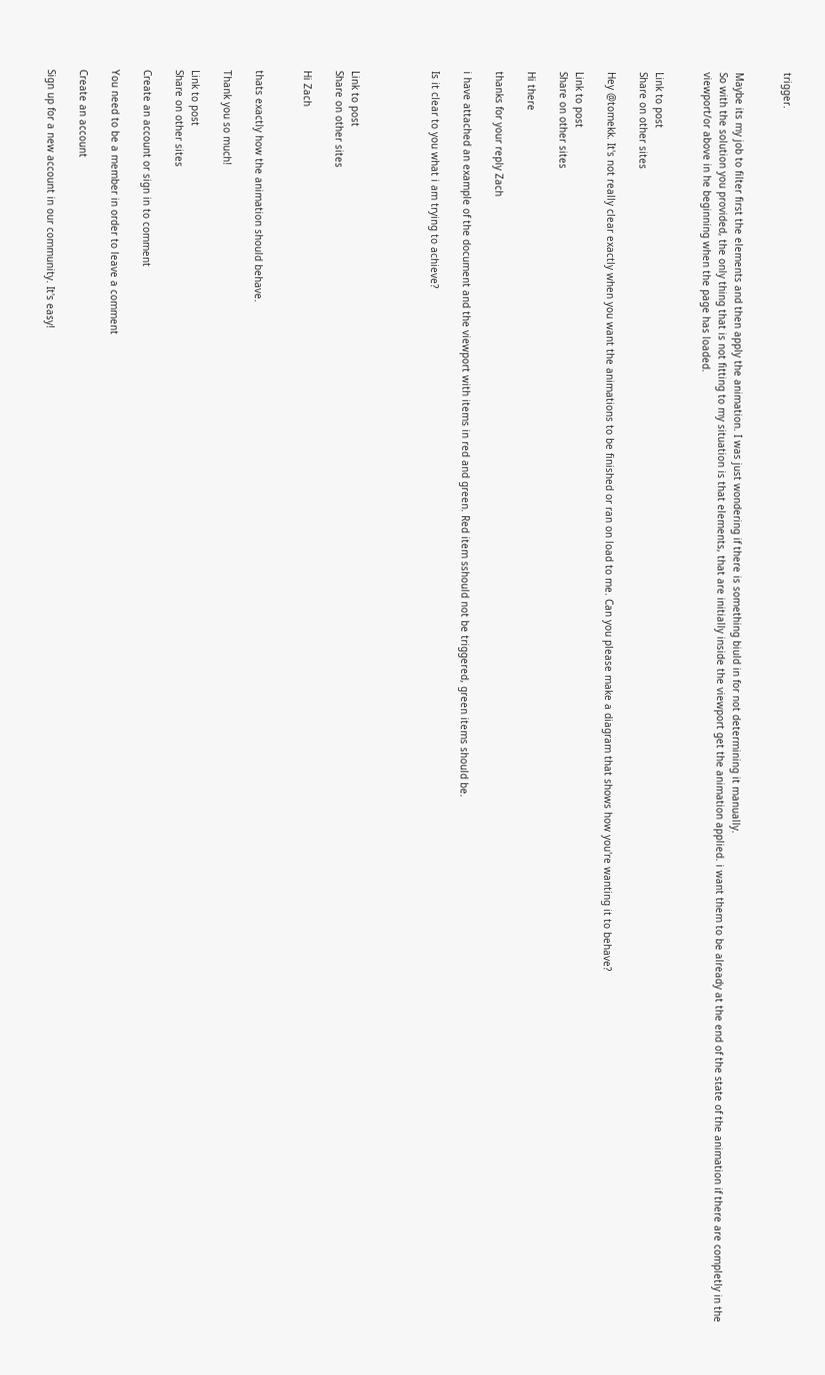trigger.


Maybe its my job to filter first the elements and then apply the animation. I was just wondering if there is something biuld in for not determining it manually.
So with the solution you provided, the only thing that is not fitting to my situation is that elements, that are initially inside the viewport get the animation applied. i want them to be already at the end of the state of the animation if there are completly in the viewport/or above in he beginning when the page has loaded.


Link to post
Share on other sites

Hey @tomekk. It's not really clear exactly when you want the animations to be finished or ran on load to me. Can you please make a diagram that shows how you're wanting it to behave?

Link to post
Share on other sites

Hi there

thanks for your reply Zach

i have attached an example of the document and the viewport with items in red and green. Red item sshould not be triggered, green items should be.

Is it clear to you what i am trying to achieve?




Link to post
Share on other sites

Hi Zach


thats exactly how the animation should behave.

Thank you so much!

Link to post
Share on other sites

Create an account or sign in to comment

You need to be a member in order to leave a comment

Create an account

Sign up for a new account in our community. It's easy!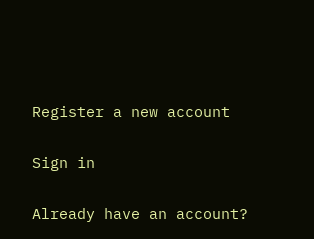Register a new account

Sign in

Already have an account?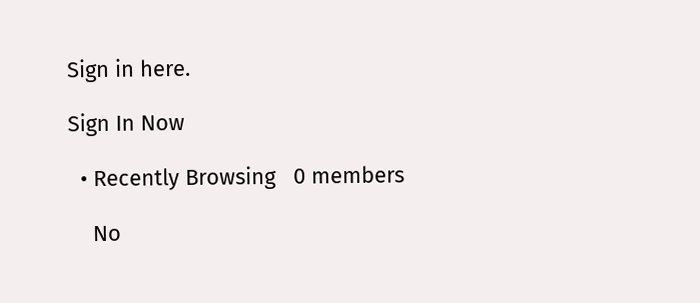Sign in here.

Sign In Now

  • Recently Browsing   0 members

    No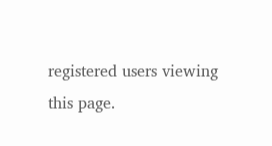registered users viewing this page.